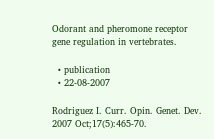Odorant and pheromone receptor gene regulation in vertebrates.

  • publication
  • 22-08-2007

Rodriguez I. Curr. Opin. Genet. Dev. 2007 Oct;17(5):465-70.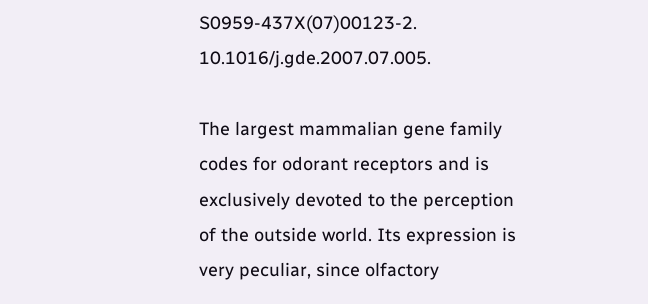S0959-437X(07)00123-2. 10.1016/j.gde.2007.07.005.

The largest mammalian gene family codes for odorant receptors and is exclusively devoted to the perception of the outside world. Its expression is very peculiar, since olfactory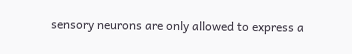sensory neurons are only allowed to express a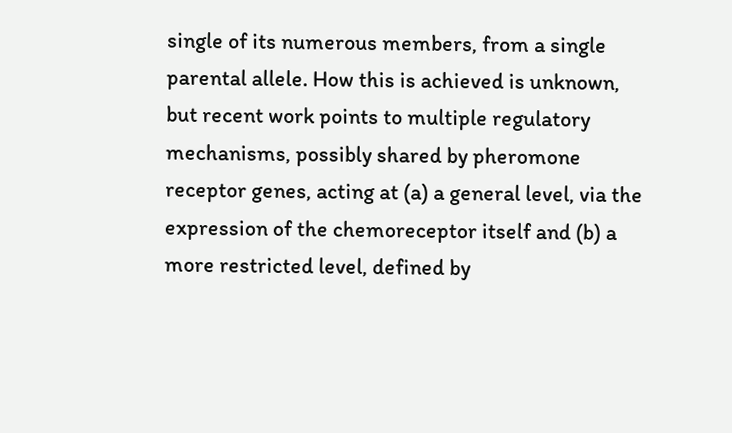single of its numerous members, from a single parental allele. How this is achieved is unknown, but recent work points to multiple regulatory mechanisms, possibly shared by pheromone receptor genes, acting at (a) a general level, via the expression of the chemoreceptor itself and (b) a more restricted level, defined by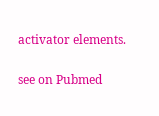activator elements.

see on Pubmed